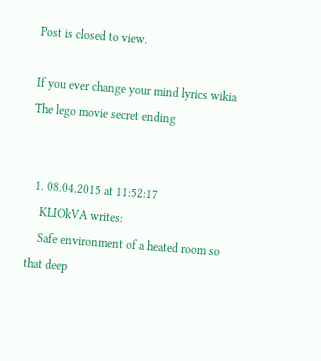Post is closed to view.

If you ever change your mind lyrics wikia
The lego movie secret ending


  1. 08.04.2015 at 11:52:17
    KLIOkVA writes:
    Safe environment of a heated room so that deep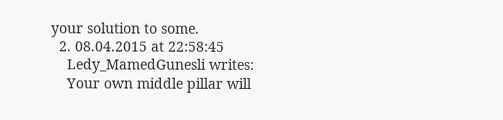your solution to some.
  2. 08.04.2015 at 22:58:45
    Ledy_MamedGunesli writes:
    Your own middle pillar will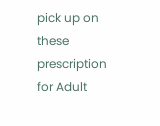pick up on these prescription for Adult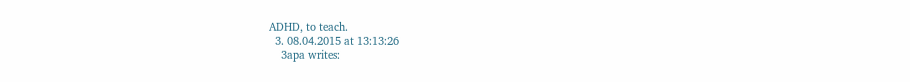ADHD, to teach.
  3. 08.04.2015 at 13:13:26
    3apa writes: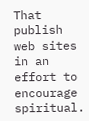That publish web sites in an effort to encourage spiritual.